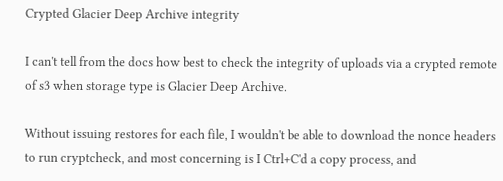Crypted Glacier Deep Archive integrity

I can't tell from the docs how best to check the integrity of uploads via a crypted remote of s3 when storage type is Glacier Deep Archive.

Without issuing restores for each file, I wouldn't be able to download the nonce headers to run cryptcheck, and most concerning is I Ctrl+C'd a copy process, and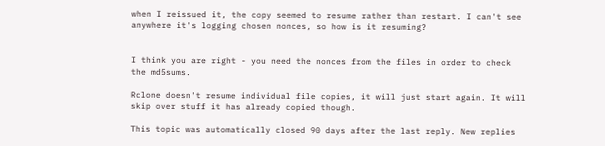when I reissued it, the copy seemed to resume rather than restart. I can't see anywhere it's logging chosen nonces, so how is it resuming?


I think you are right - you need the nonces from the files in order to check the md5sums.

Rclone doesn't resume individual file copies, it will just start again. It will skip over stuff it has already copied though.

This topic was automatically closed 90 days after the last reply. New replies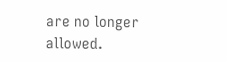are no longer allowed.